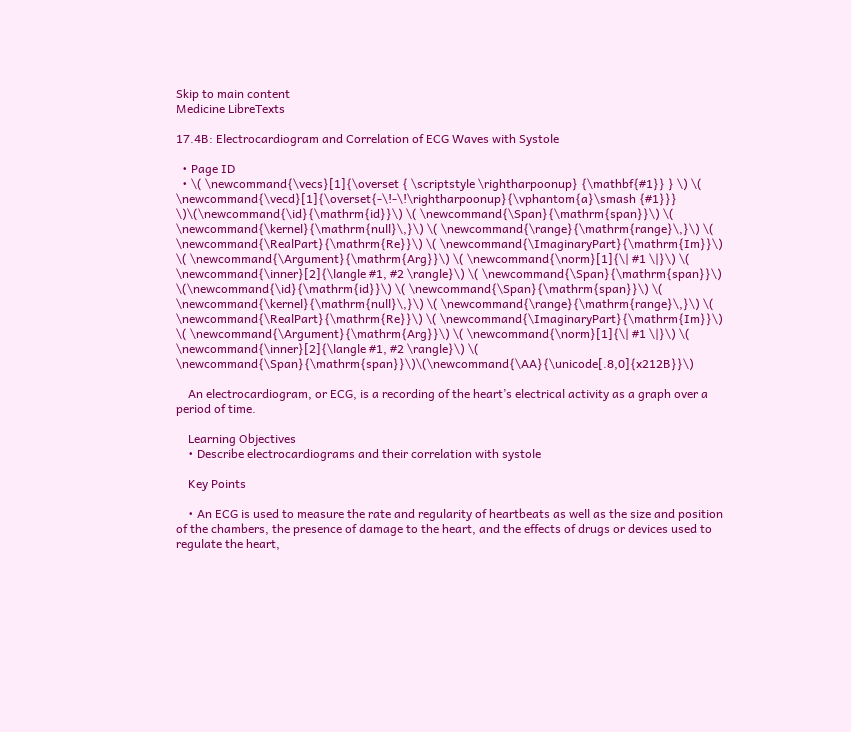Skip to main content
Medicine LibreTexts

17.4B: Electrocardiogram and Correlation of ECG Waves with Systole

  • Page ID
  • \( \newcommand{\vecs}[1]{\overset { \scriptstyle \rightharpoonup} {\mathbf{#1}} } \) \( \newcommand{\vecd}[1]{\overset{-\!-\!\rightharpoonup}{\vphantom{a}\smash {#1}}} \)\(\newcommand{\id}{\mathrm{id}}\) \( \newcommand{\Span}{\mathrm{span}}\) \( \newcommand{\kernel}{\mathrm{null}\,}\) \( \newcommand{\range}{\mathrm{range}\,}\) \( \newcommand{\RealPart}{\mathrm{Re}}\) \( \newcommand{\ImaginaryPart}{\mathrm{Im}}\) \( \newcommand{\Argument}{\mathrm{Arg}}\) \( \newcommand{\norm}[1]{\| #1 \|}\) \( \newcommand{\inner}[2]{\langle #1, #2 \rangle}\) \( \newcommand{\Span}{\mathrm{span}}\) \(\newcommand{\id}{\mathrm{id}}\) \( \newcommand{\Span}{\mathrm{span}}\) \( \newcommand{\kernel}{\mathrm{null}\,}\) \( \newcommand{\range}{\mathrm{range}\,}\) \( \newcommand{\RealPart}{\mathrm{Re}}\) \( \newcommand{\ImaginaryPart}{\mathrm{Im}}\) \( \newcommand{\Argument}{\mathrm{Arg}}\) \( \newcommand{\norm}[1]{\| #1 \|}\) \( \newcommand{\inner}[2]{\langle #1, #2 \rangle}\) \( \newcommand{\Span}{\mathrm{span}}\)\(\newcommand{\AA}{\unicode[.8,0]{x212B}}\)

    An electrocardiogram, or ECG, is a recording of the heart’s electrical activity as a graph over a period of time.

    Learning Objectives
    • Describe electrocardiograms and their correlation with systole

    Key Points

    • An ECG is used to measure the rate and regularity of heartbeats as well as the size and position of the chambers, the presence of damage to the heart, and the effects of drugs or devices used to regulate the heart,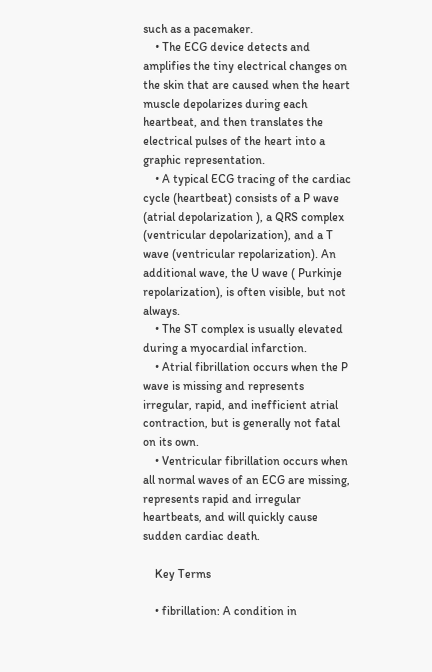such as a pacemaker.
    • The ECG device detects and amplifies the tiny electrical changes on the skin that are caused when the heart muscle depolarizes during each heartbeat, and then translates the electrical pulses of the heart into a graphic representation.
    • A typical ECG tracing of the cardiac cycle (heartbeat) consists of a P wave (atrial depolarization ), a QRS complex (ventricular depolarization), and a T wave (ventricular repolarization). An additional wave, the U wave ( Purkinje repolarization), is often visible, but not always.
    • The ST complex is usually elevated during a myocardial infarction.
    • Atrial fibrillation occurs when the P wave is missing and represents irregular, rapid, and inefficient atrial contraction, but is generally not fatal on its own.
    • Ventricular fibrillation occurs when all normal waves of an ECG are missing, represents rapid and irregular heartbeats, and will quickly cause sudden cardiac death.

    Key Terms

    • fibrillation: A condition in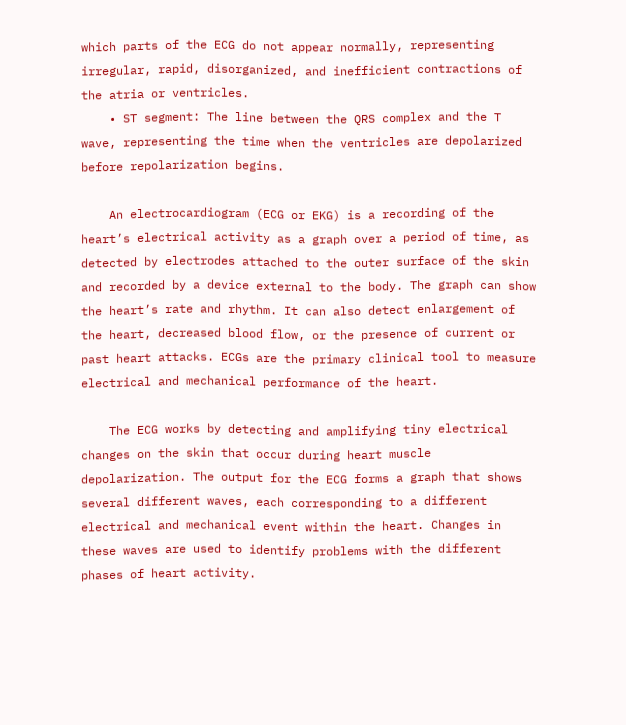which parts of the ECG do not appear normally, representing irregular, rapid, disorganized, and inefficient contractions of the atria or ventricles.
    • ST segment: The line between the QRS complex and the T wave, representing the time when the ventricles are depolarized before repolarization begins.

    An electrocardiogram (ECG or EKG) is a recording of the heart’s electrical activity as a graph over a period of time, as detected by electrodes attached to the outer surface of the skin and recorded by a device external to the body. The graph can show the heart’s rate and rhythm. It can also detect enlargement of the heart, decreased blood flow, or the presence of current or past heart attacks. ECGs are the primary clinical tool to measure electrical and mechanical performance of the heart.

    The ECG works by detecting and amplifying tiny electrical changes on the skin that occur during heart muscle depolarization. The output for the ECG forms a graph that shows several different waves, each corresponding to a different electrical and mechanical event within the heart. Changes in these waves are used to identify problems with the different phases of heart activity.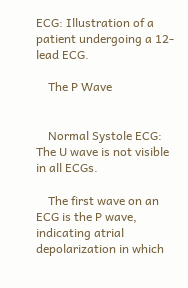ECG: Illustration of a patient undergoing a 12-lead ECG.

    The P Wave


    Normal Systole ECG: The U wave is not visible in all ECGs.

    The first wave on an ECG is the P wave, indicating atrial depolarization in which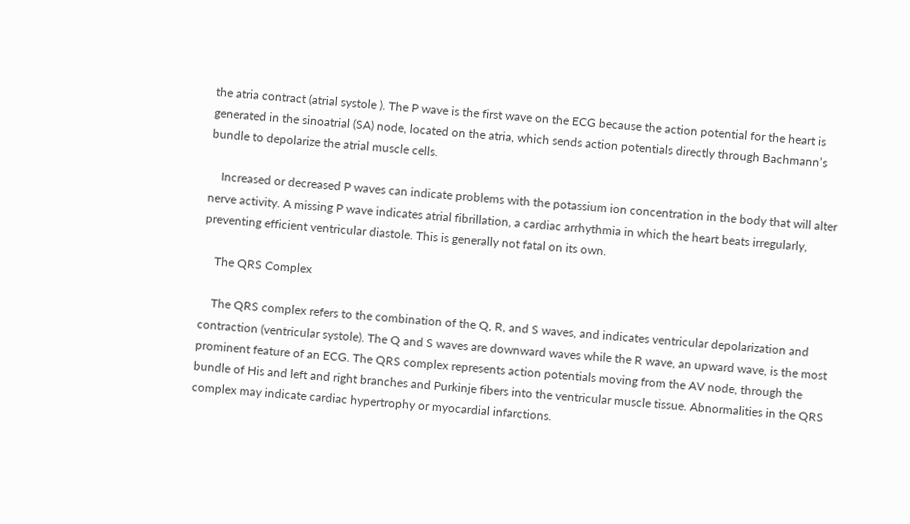the atria contract (atrial systole ). The P wave is the first wave on the ECG because the action potential for the heart is generated in the sinoatrial (SA) node, located on the atria, which sends action potentials directly through Bachmann’s bundle to depolarize the atrial muscle cells.

    Increased or decreased P waves can indicate problems with the potassium ion concentration in the body that will alter nerve activity. A missing P wave indicates atrial fibrillation, a cardiac arrhythmia in which the heart beats irregularly, preventing efficient ventricular diastole. This is generally not fatal on its own.

    The QRS Complex

    The QRS complex refers to the combination of the Q, R, and S waves, and indicates ventricular depolarization and contraction (ventricular systole). The Q and S waves are downward waves while the R wave, an upward wave, is the most prominent feature of an ECG. The QRS complex represents action potentials moving from the AV node, through the bundle of His and left and right branches and Purkinje fibers into the ventricular muscle tissue. Abnormalities in the QRS complex may indicate cardiac hypertrophy or myocardial infarctions.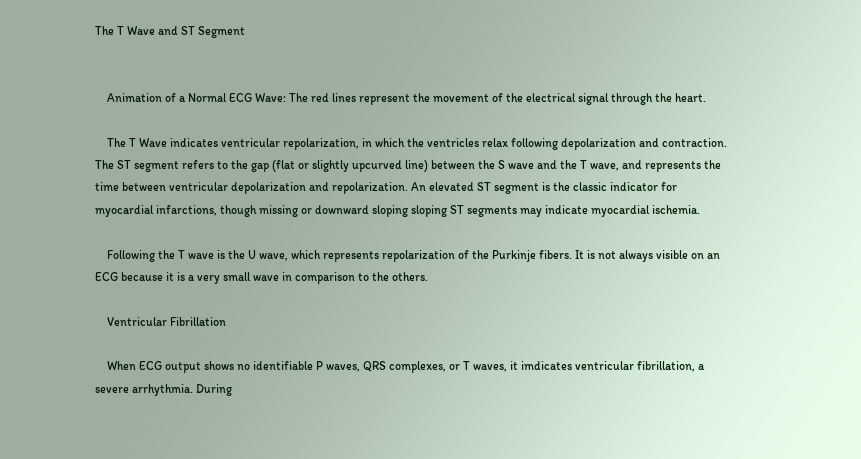The T Wave and ST Segment


    Animation of a Normal ECG Wave: The red lines represent the movement of the electrical signal through the heart.

    The T Wave indicates ventricular repolarization, in which the ventricles relax following depolarization and contraction. The ST segment refers to the gap (flat or slightly upcurved line) between the S wave and the T wave, and represents the time between ventricular depolarization and repolarization. An elevated ST segment is the classic indicator for myocardial infarctions, though missing or downward sloping sloping ST segments may indicate myocardial ischemia.

    Following the T wave is the U wave, which represents repolarization of the Purkinje fibers. It is not always visible on an ECG because it is a very small wave in comparison to the others.

    Ventricular Fibrillation

    When ECG output shows no identifiable P waves, QRS complexes, or T waves, it imdicates ventricular fibrillation, a severe arrhythmia. During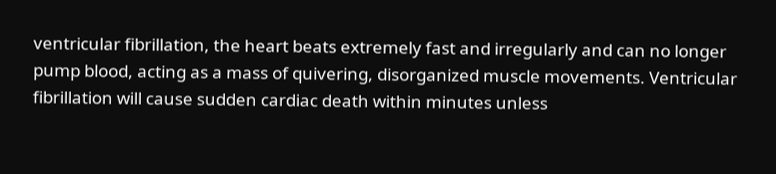ventricular fibrillation, the heart beats extremely fast and irregularly and can no longer pump blood, acting as a mass of quivering, disorganized muscle movements. Ventricular fibrillation will cause sudden cardiac death within minutes unless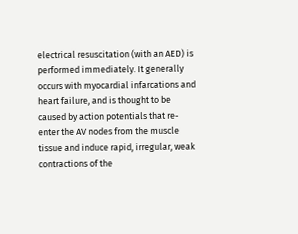electrical resuscitation (with an AED) is performed immediately. It generally occurs with myocardial infarcations and heart failure, and is thought to be caused by action potentials that re-enter the AV nodes from the muscle tissue and induce rapid, irregular, weak contractions of the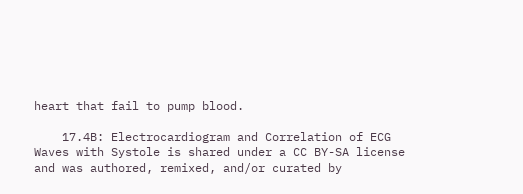heart that fail to pump blood.

    17.4B: Electrocardiogram and Correlation of ECG Waves with Systole is shared under a CC BY-SA license and was authored, remixed, and/or curated by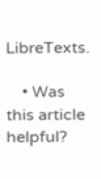LibreTexts.

    • Was this article helpful?